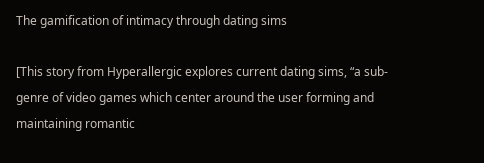The gamification of intimacy through dating sims

[This story from Hyperallergic explores current dating sims, “a sub-genre of video games which center around the user forming and maintaining romantic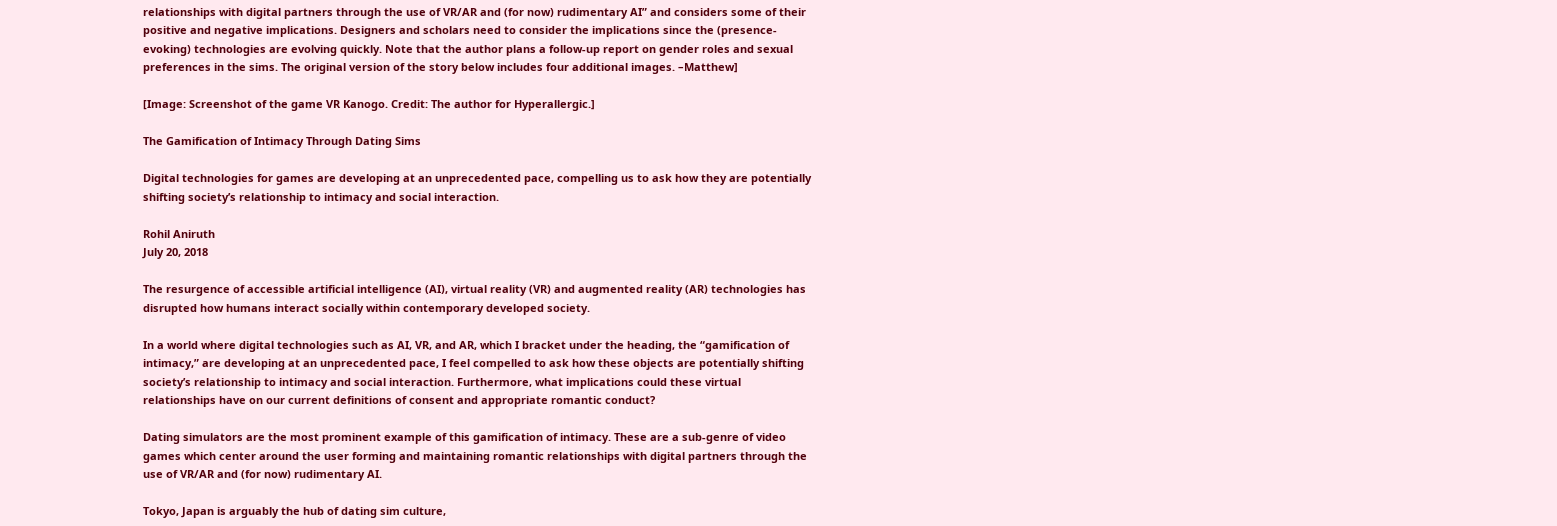relationships with digital partners through the use of VR/AR and (for now) rudimentary AI” and considers some of their positive and negative implications. Designers and scholars need to consider the implications since the (presence-evoking) technologies are evolving quickly. Note that the author plans a follow-up report on gender roles and sexual preferences in the sims. The original version of the story below includes four additional images. –Matthew]

[Image: Screenshot of the game VR Kanogo. Credit: The author for Hyperallergic.]

The Gamification of Intimacy Through Dating Sims

Digital technologies for games are developing at an unprecedented pace, compelling us to ask how they are potentially shifting society’s relationship to intimacy and social interaction.

Rohil Aniruth
July 20, 2018

The resurgence of accessible artificial intelligence (AI), virtual reality (VR) and augmented reality (AR) technologies has disrupted how humans interact socially within contemporary developed society.

In a world where digital technologies such as AI, VR, and AR, which I bracket under the heading, the “gamification of intimacy,” are developing at an unprecedented pace, I feel compelled to ask how these objects are potentially shifting society’s relationship to intimacy and social interaction. Furthermore, what implications could these virtual relationships have on our current definitions of consent and appropriate romantic conduct?

Dating simulators are the most prominent example of this gamification of intimacy. These are a sub-genre of video games which center around the user forming and maintaining romantic relationships with digital partners through the use of VR/AR and (for now) rudimentary AI.

Tokyo, Japan is arguably the hub of dating sim culture,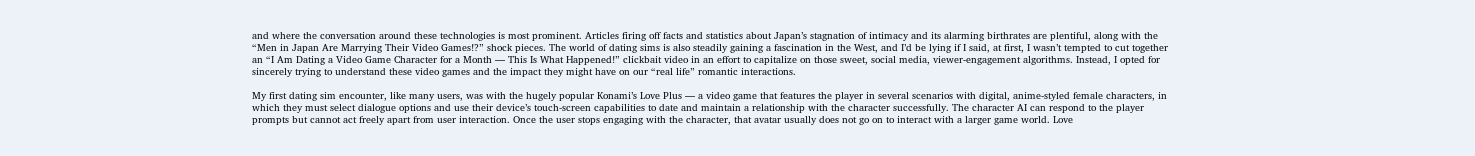and where the conversation around these technologies is most prominent. Articles firing off facts and statistics about Japan’s stagnation of intimacy and its alarming birthrates are plentiful, along with the “Men in Japan Are Marrying Their Video Games!?” shock pieces. The world of dating sims is also steadily gaining a fascination in the West, and I’d be lying if I said, at first, I wasn’t tempted to cut together an “I Am Dating a Video Game Character for a Month — This Is What Happened!” clickbait video in an effort to capitalize on those sweet, social media, viewer-engagement algorithms. Instead, I opted for sincerely trying to understand these video games and the impact they might have on our “real life” romantic interactions.

My first dating sim encounter, like many users, was with the hugely popular Konami’s Love Plus — a video game that features the player in several scenarios with digital, anime-styled female characters, in which they must select dialogue options and use their device’s touch-screen capabilities to date and maintain a relationship with the character successfully. The character AI can respond to the player prompts but cannot act freely apart from user interaction. Once the user stops engaging with the character, that avatar usually does not go on to interact with a larger game world. Love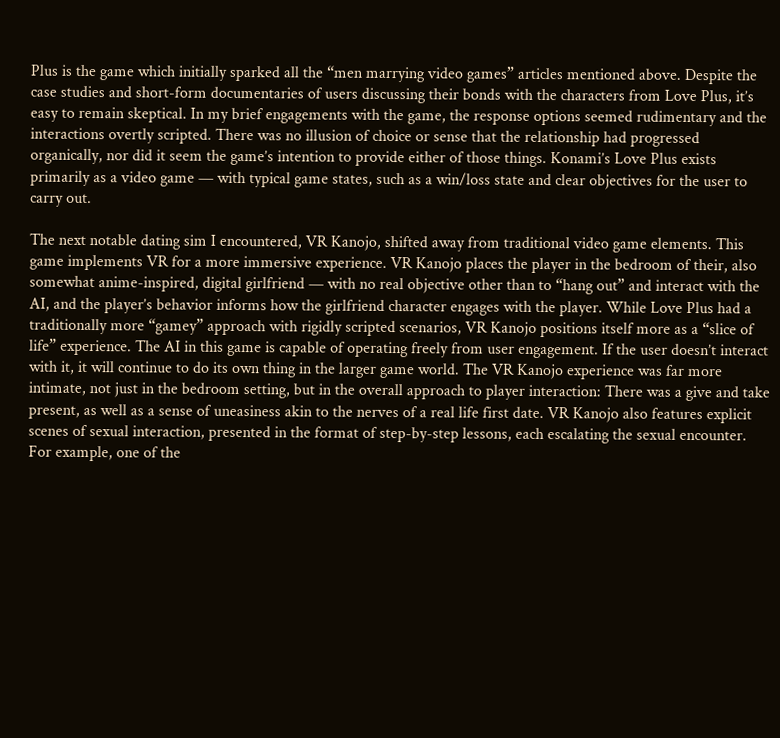Plus is the game which initially sparked all the “men marrying video games” articles mentioned above. Despite the case studies and short-form documentaries of users discussing their bonds with the characters from Love Plus, it’s easy to remain skeptical. In my brief engagements with the game, the response options seemed rudimentary and the interactions overtly scripted. There was no illusion of choice or sense that the relationship had progressed organically, nor did it seem the game’s intention to provide either of those things. Konami’s Love Plus exists primarily as a video game — with typical game states, such as a win/loss state and clear objectives for the user to carry out.

The next notable dating sim I encountered, VR Kanojo, shifted away from traditional video game elements. This game implements VR for a more immersive experience. VR Kanojo places the player in the bedroom of their, also somewhat anime-inspired, digital girlfriend — with no real objective other than to “hang out” and interact with the AI, and the player’s behavior informs how the girlfriend character engages with the player. While Love Plus had a traditionally more “gamey” approach with rigidly scripted scenarios, VR Kanojo positions itself more as a “slice of life” experience. The AI in this game is capable of operating freely from user engagement. If the user doesn’t interact with it, it will continue to do its own thing in the larger game world. The VR Kanojo experience was far more intimate, not just in the bedroom setting, but in the overall approach to player interaction: There was a give and take present, as well as a sense of uneasiness akin to the nerves of a real life first date. VR Kanojo also features explicit scenes of sexual interaction, presented in the format of step-by-step lessons, each escalating the sexual encounter. For example, one of the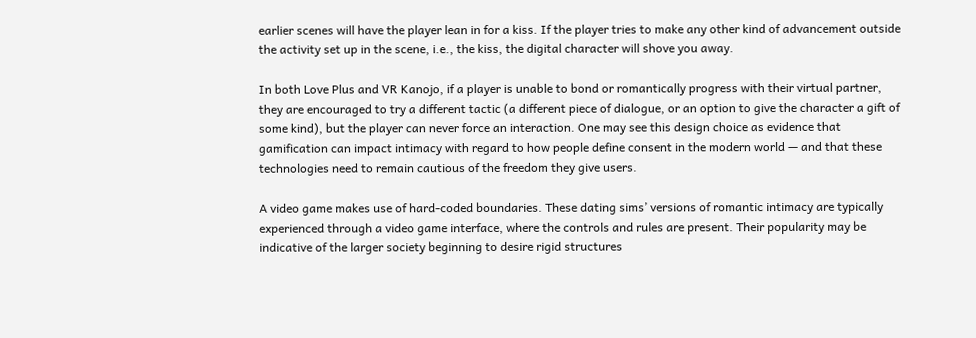earlier scenes will have the player lean in for a kiss. If the player tries to make any other kind of advancement outside the activity set up in the scene, i.e., the kiss, the digital character will shove you away.

In both Love Plus and VR Kanojo, if a player is unable to bond or romantically progress with their virtual partner, they are encouraged to try a different tactic (a different piece of dialogue, or an option to give the character a gift of some kind), but the player can never force an interaction. One may see this design choice as evidence that gamification can impact intimacy with regard to how people define consent in the modern world — and that these technologies need to remain cautious of the freedom they give users.

A video game makes use of hard-coded boundaries. These dating sims’ versions of romantic intimacy are typically experienced through a video game interface, where the controls and rules are present. Their popularity may be indicative of the larger society beginning to desire rigid structures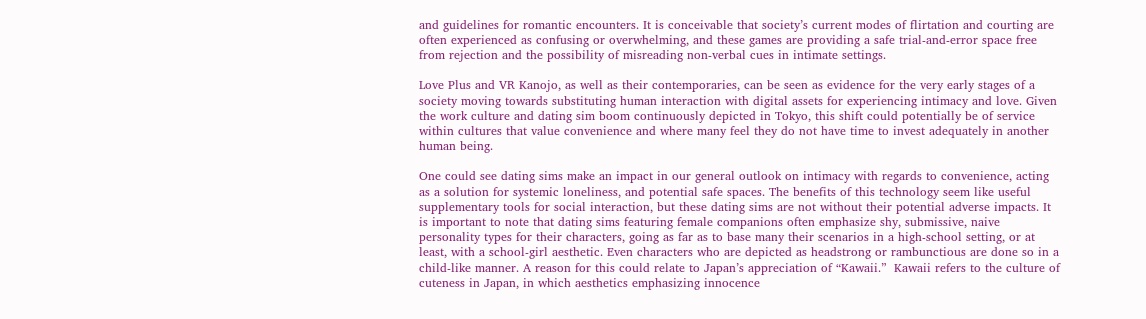and guidelines for romantic encounters. It is conceivable that society’s current modes of flirtation and courting are often experienced as confusing or overwhelming, and these games are providing a safe trial-and-error space free from rejection and the possibility of misreading non-verbal cues in intimate settings.

Love Plus and VR Kanojo, as well as their contemporaries, can be seen as evidence for the very early stages of a society moving towards substituting human interaction with digital assets for experiencing intimacy and love. Given the work culture and dating sim boom continuously depicted in Tokyo, this shift could potentially be of service within cultures that value convenience and where many feel they do not have time to invest adequately in another human being.

One could see dating sims make an impact in our general outlook on intimacy with regards to convenience, acting as a solution for systemic loneliness, and potential safe spaces. The benefits of this technology seem like useful supplementary tools for social interaction, but these dating sims are not without their potential adverse impacts. It is important to note that dating sims featuring female companions often emphasize shy, submissive, naive personality types for their characters, going as far as to base many their scenarios in a high-school setting, or at least, with a school-girl aesthetic. Even characters who are depicted as headstrong or rambunctious are done so in a child-like manner. A reason for this could relate to Japan’s appreciation of “Kawaii.”  Kawaii refers to the culture of cuteness in Japan, in which aesthetics emphasizing innocence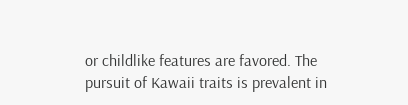or childlike features are favored. The pursuit of Kawaii traits is prevalent in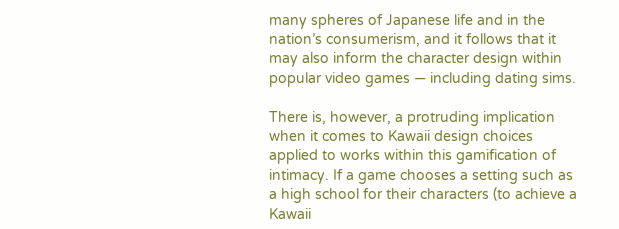many spheres of Japanese life and in the nation’s consumerism, and it follows that it may also inform the character design within popular video games — including dating sims.

There is, however, a protruding implication when it comes to Kawaii design choices applied to works within this gamification of intimacy. If a game chooses a setting such as a high school for their characters (to achieve a Kawaii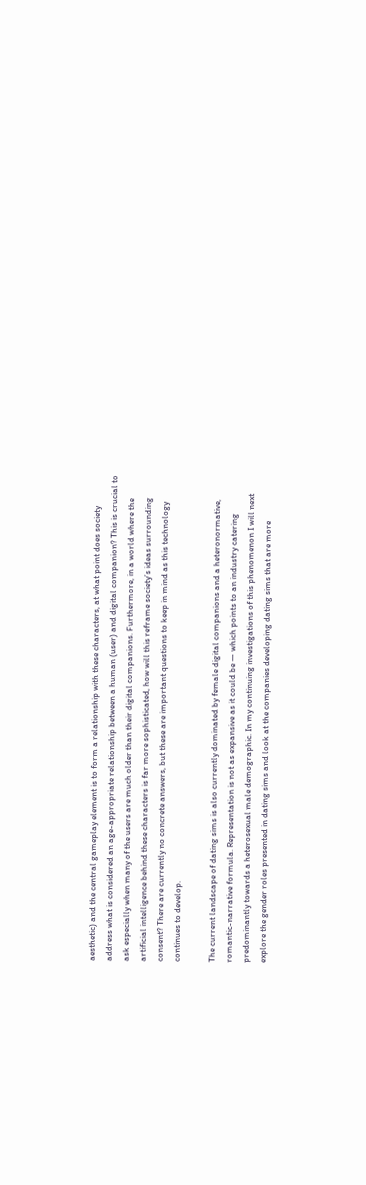aesthetic) and the central gameplay element is to form a relationship with these characters, at what point does society address what is considered an age-appropriate relationship between a human (user) and digital companion? This is crucial to ask especially when many of the users are much older than their digital companions. Furthermore, in a world where the artificial intelligence behind these characters is far more sophisticated, how will this reframe society’s ideas surrounding consent? There are currently no concrete answers, but these are important questions to keep in mind as this technology continues to develop.

The current landscape of dating sims is also currently dominated by female digital companions and a heteronormative, romantic-narrative formula. Representation is not as expansive as it could be — which points to an industry catering predominantly towards a heterosexual male demographic. In my continuing investigations of this phenomenon I will next explore the gender roles presented in dating sims and look at the companies developing dating sims that are more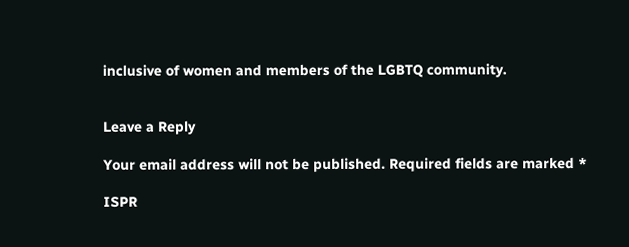inclusive of women and members of the LGBTQ community.


Leave a Reply

Your email address will not be published. Required fields are marked *

ISPR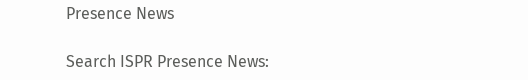Presence News

Search ISPR Presence News: